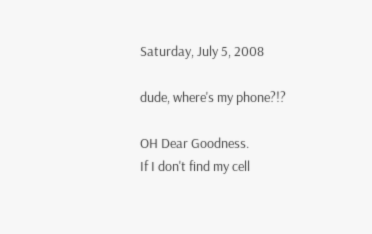Saturday, July 5, 2008

dude, where's my phone?!?

OH Dear Goodness.
If I don't find my cell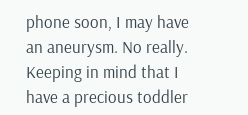phone soon, I may have an aneurysm. No really.
Keeping in mind that I have a precious toddler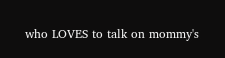who LOVES to talk on mommy's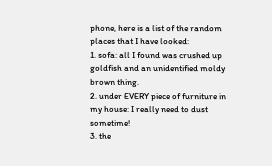phone, here is a list of the random places that I have looked:
1. sofa: all I found was crushed up goldfish and an unidentified moldy brown thing.
2. under EVERY piece of furniture in my house: I really need to dust sometime!
3. the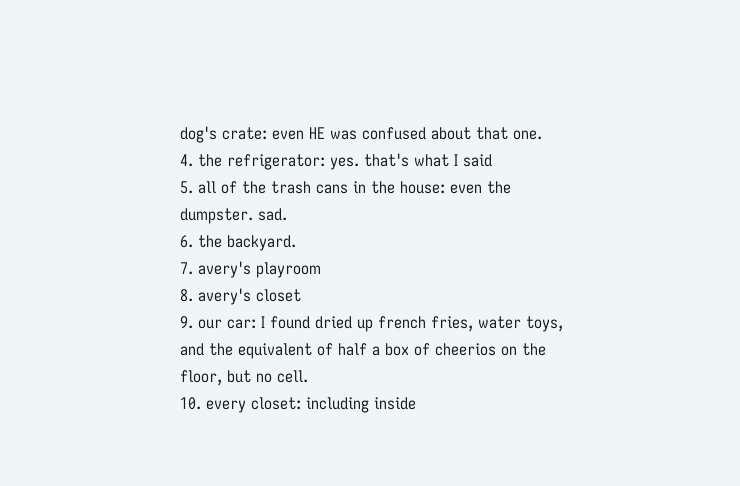dog's crate: even HE was confused about that one.
4. the refrigerator: yes. that's what I said
5. all of the trash cans in the house: even the dumpster. sad.
6. the backyard.
7. avery's playroom
8. avery's closet
9. our car: I found dried up french fries, water toys, and the equivalent of half a box of cheerios on the floor, but no cell.
10. every closet: including inside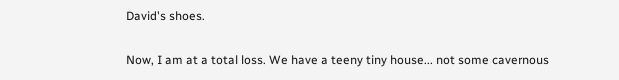David's shoes.

Now, I am at a total loss. We have a teeny tiny house... not some cavernous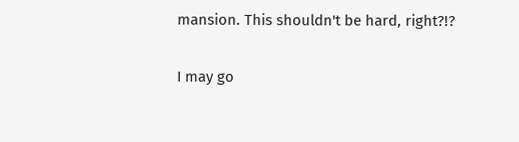mansion. This shouldn't be hard, right?!?

I may go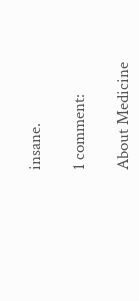insane.

1 comment:

About Medicine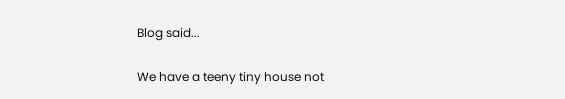Blog said...

We have a teeny tiny house not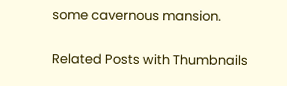some cavernous mansion.

Related Posts with Thumbnails